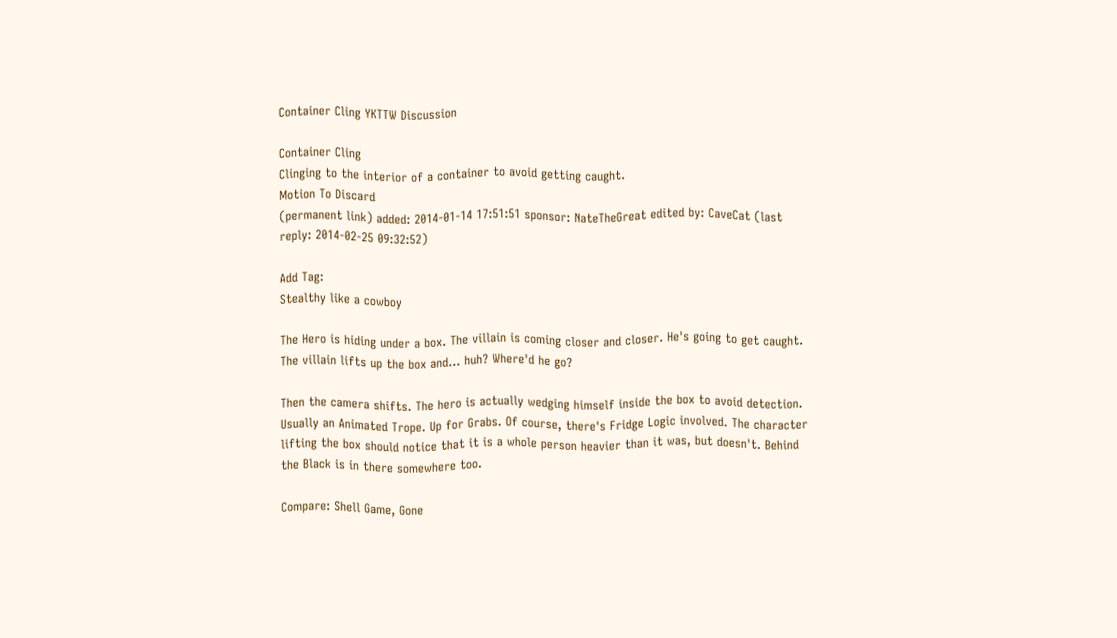Container Cling YKTTW Discussion

Container Cling
Clinging to the interior of a container to avoid getting caught.
Motion To Discard
(permanent link) added: 2014-01-14 17:51:51 sponsor: NateTheGreat edited by: CaveCat (last reply: 2014-02-25 09:32:52)

Add Tag:
Stealthy like a cowboy

The Hero is hiding under a box. The villain is coming closer and closer. He's going to get caught. The villain lifts up the box and... huh? Where'd he go?

Then the camera shifts. The hero is actually wedging himself inside the box to avoid detection. Usually an Animated Trope. Up for Grabs. Of course, there's Fridge Logic involved. The character lifting the box should notice that it is a whole person heavier than it was, but doesn't. Behind the Black is in there somewhere too.

Compare: Shell Game, Gone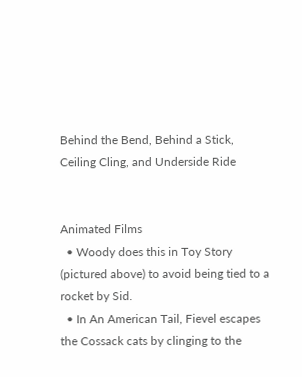Behind the Bend, Behind a Stick, Ceiling Cling, and Underside Ride


Animated Films
  • Woody does this in Toy Story (pictured above) to avoid being tied to a rocket by Sid.
  • In An American Tail, Fievel escapes the Cossack cats by clinging to the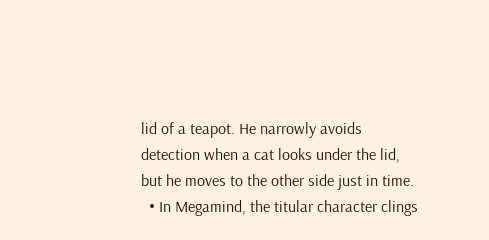lid of a teapot. He narrowly avoids detection when a cat looks under the lid, but he moves to the other side just in time.
  • In Megamind, the titular character clings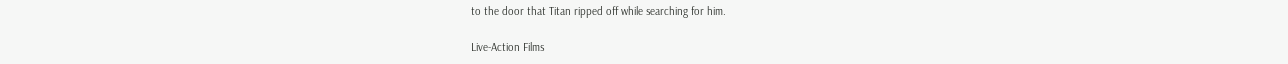to the door that Titan ripped off while searching for him.

Live-Action Films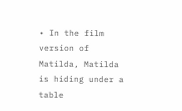• In the film version of Matilda, Matilda is hiding under a table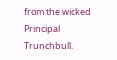from the wicked Principal Trunchbull.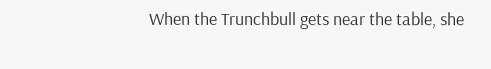When the Trunchbull gets near the table, she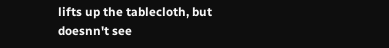lifts up the tablecloth, but doesnn't see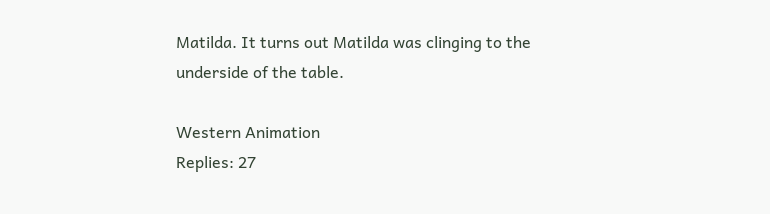Matilda. It turns out Matilda was clinging to the underside of the table.

Western Animation
Replies: 27